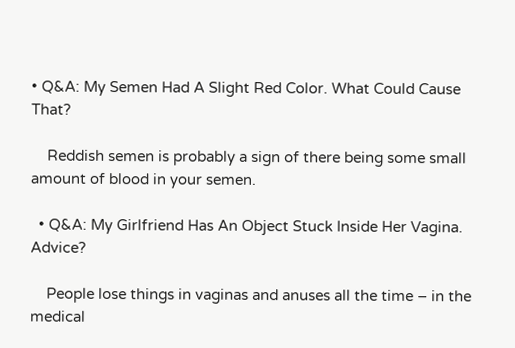• Q&A: My Semen Had A Slight Red Color. What Could Cause That?

    Reddish semen is probably a sign of there being some small amount of blood in your semen.

  • Q&A: My Girlfriend Has An Object Stuck Inside Her Vagina. Advice?

    People lose things in vaginas and anuses all the time – in the medical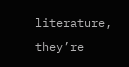literature, they’re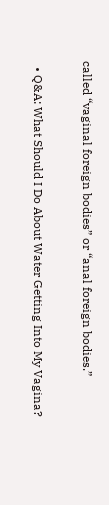called “vaginal foreign bodies” or “anal foreign bodies.”

  • Q&A: What Should I Do About Water Getting Into My Vagina?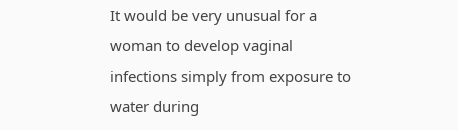It would be very unusual for a woman to develop vaginal infections simply from exposure to water during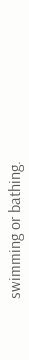swimming or bathing.